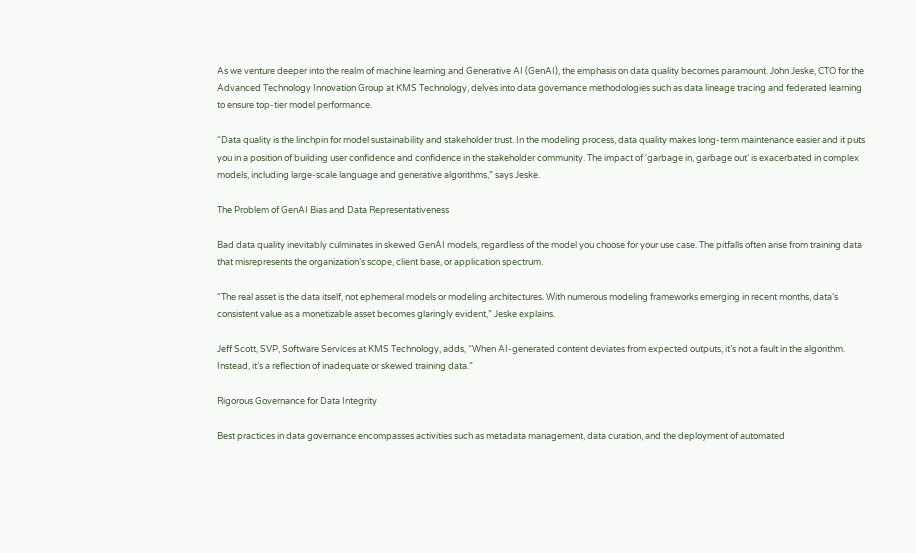As we venture deeper into the realm of machine learning and Generative AI (GenAI), the emphasis on data quality becomes paramount. John Jeske, CTO for the Advanced Technology Innovation Group at KMS Technology, delves into data governance methodologies such as data lineage tracing and federated learning to ensure top-tier model performance.

“Data quality is the linchpin for model sustainability and stakeholder trust. In the modeling process, data quality makes long-term maintenance easier and it puts you in a position of building user confidence and confidence in the stakeholder community. The impact of ‘garbage in, garbage out’ is exacerbated in complex models, including large-scale language and generative algorithms,” says Jeske.

The Problem of GenAI Bias and Data Representativeness

Bad data quality inevitably culminates in skewed GenAI models, regardless of the model you choose for your use case. The pitfalls often arise from training data that misrepresents the organization’s scope, client base, or application spectrum.

“The real asset is the data itself, not ephemeral models or modeling architectures. With numerous modeling frameworks emerging in recent months, data’s consistent value as a monetizable asset becomes glaringly evident,” Jeske explains.

Jeff Scott, SVP, Software Services at KMS Technology, adds, “When AI-generated content deviates from expected outputs, it’s not a fault in the algorithm. Instead, it’s a reflection of inadequate or skewed training data.”

Rigorous Governance for Data Integrity

Best practices in data governance encompasses activities such as metadata management, data curation, and the deployment of automated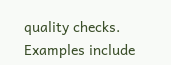quality checks. Examples include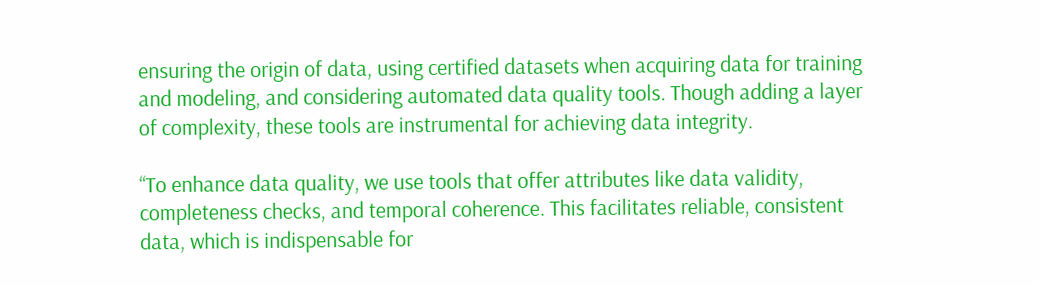ensuring the origin of data, using certified datasets when acquiring data for training and modeling, and considering automated data quality tools. Though adding a layer of complexity, these tools are instrumental for achieving data integrity.

“To enhance data quality, we use tools that offer attributes like data validity, completeness checks, and temporal coherence. This facilitates reliable, consistent data, which is indispensable for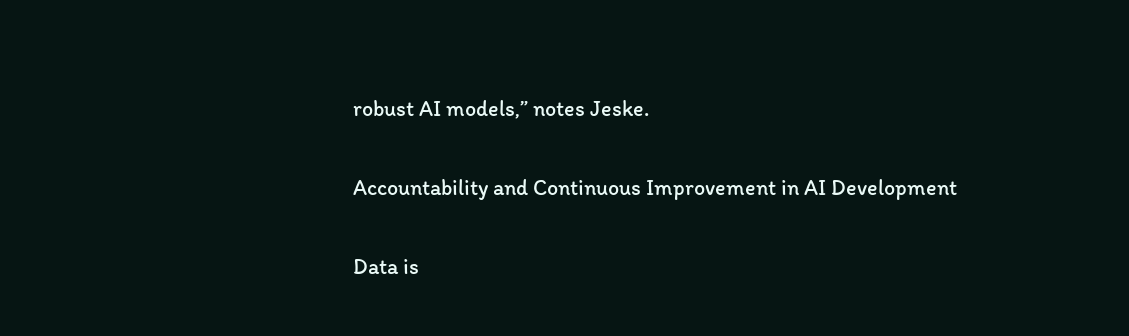robust AI models,” notes Jeske.

Accountability and Continuous Improvement in AI Development

Data is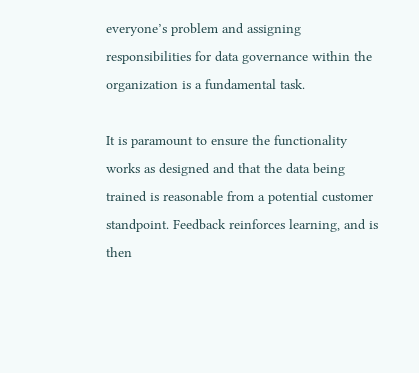everyone’s problem and assigning responsibilities for data governance within the organization is a fundamental task.

It is paramount to ensure the functionality works as designed and that the data being trained is reasonable from a potential customer standpoint. Feedback reinforces learning, and is then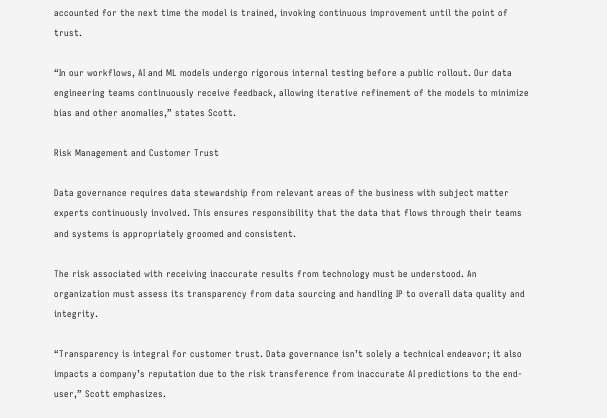accounted for the next time the model is trained, invoking continuous improvement until the point of trust.

“In our workflows, AI and ML models undergo rigorous internal testing before a public rollout. Our data engineering teams continuously receive feedback, allowing iterative refinement of the models to minimize bias and other anomalies,” states Scott.

Risk Management and Customer Trust

Data governance requires data stewardship from relevant areas of the business with subject matter experts continuously involved. This ensures responsibility that the data that flows through their teams and systems is appropriately groomed and consistent.

The risk associated with receiving inaccurate results from technology must be understood. An organization must assess its transparency from data sourcing and handling IP to overall data quality and integrity.

“Transparency is integral for customer trust. Data governance isn’t solely a technical endeavor; it also impacts a company’s reputation due to the risk transference from inaccurate AI predictions to the end-user,” Scott emphasizes.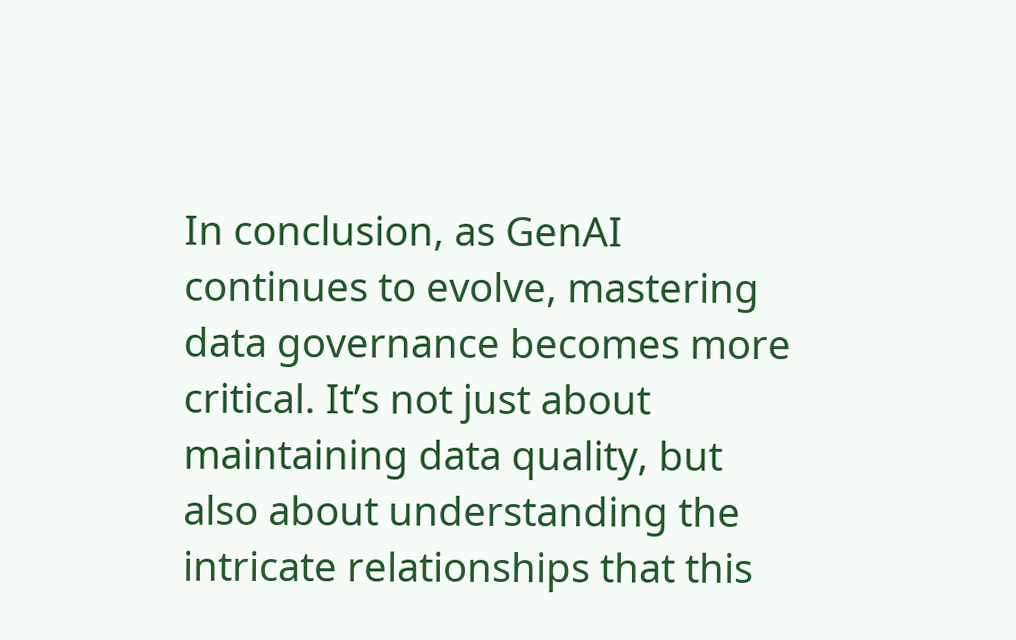In conclusion, as GenAI continues to evolve, mastering data governance becomes more critical. It’s not just about maintaining data quality, but also about understanding the intricate relationships that this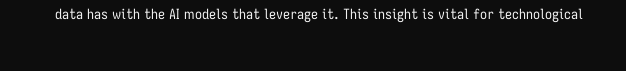data has with the AI models that leverage it. This insight is vital for technological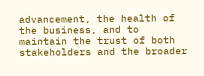advancement, the health of the business, and to maintain the trust of both stakeholders and the broader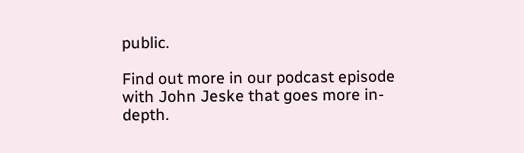public.

Find out more in our podcast episode with John Jeske that goes more in-depth.